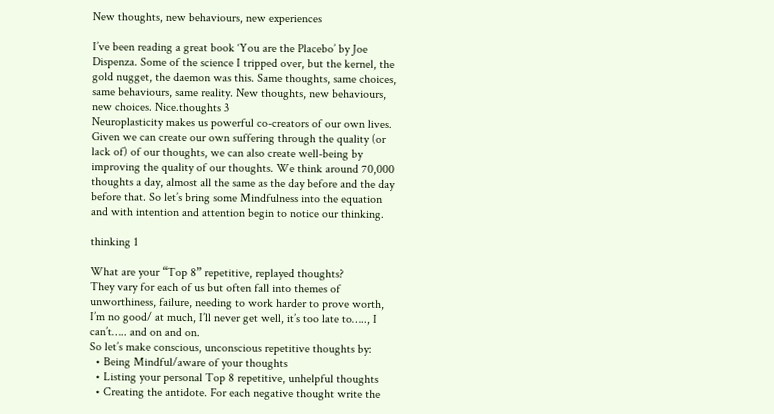New thoughts, new behaviours, new experiences

I’ve been reading a great book ‘You are the Placebo’ by Joe Dispenza. Some of the science I tripped over, but the kernel, the gold nugget, the daemon was this. Same thoughts, same choices, same behaviours, same reality. New thoughts, new behaviours, new choices. Nice.thoughts 3
Neuroplasticity makes us powerful co-creators of our own lives. Given we can create our own suffering through the quality (or lack of) of our thoughts, we can also create well-being by improving the quality of our thoughts. We think around 70,000 thoughts a day, almost all the same as the day before and the day before that. So let’s bring some Mindfulness into the equation and with intention and attention begin to notice our thinking.

thinking 1

What are your “Top 8” repetitive, replayed thoughts?
They vary for each of us but often fall into themes of unworthiness, failure, needing to work harder to prove worth, I’m no good/ at much, I’ll never get well, it’s too late to….., I can’t….. and on and on.
So let’s make conscious, unconscious repetitive thoughts by:
  • Being Mindful/aware of your thoughts
  • Listing your personal Top 8 repetitive, unhelpful thoughts
  • Creating the antidote. For each negative thought write the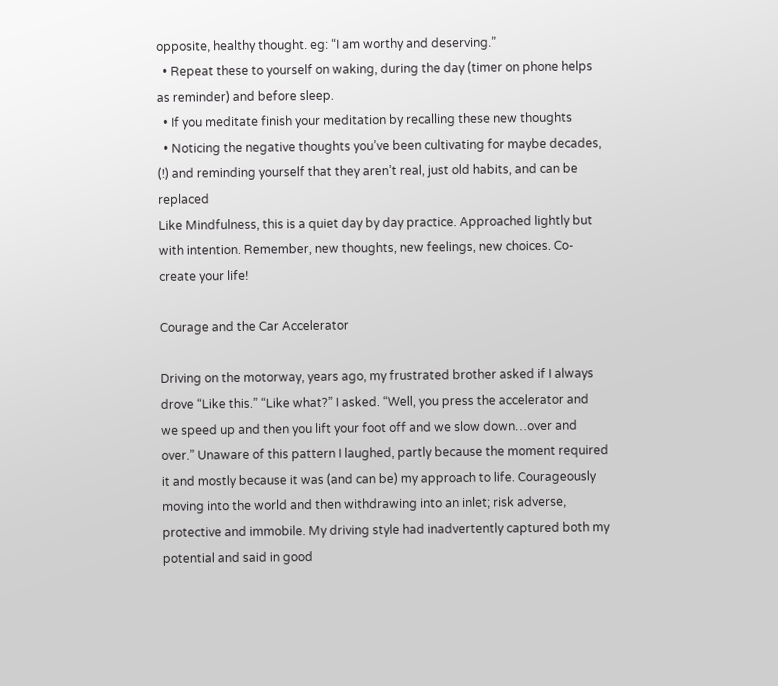opposite, healthy thought. eg: “I am worthy and deserving.”
  • Repeat these to yourself on waking, during the day (timer on phone helps as reminder) and before sleep.
  • If you meditate finish your meditation by recalling these new thoughts
  • Noticing the negative thoughts you’ve been cultivating for maybe decades, (!) and reminding yourself that they aren’t real, just old habits, and can be replaced
Like Mindfulness, this is a quiet day by day practice. Approached lightly but with intention. Remember, new thoughts, new feelings, new choices. Co-create your life!

Courage and the Car Accelerator

Driving on the motorway, years ago, my frustrated brother asked if I always drove “Like this.” “Like what?” I asked. “Well, you press the accelerator and we speed up and then you lift your foot off and we slow down…over and over.” Unaware of this pattern I laughed, partly because the moment required it and mostly because it was (and can be) my approach to life. Courageously moving into the world and then withdrawing into an inlet; risk adverse, protective and immobile. My driving style had inadvertently captured both my potential and said in good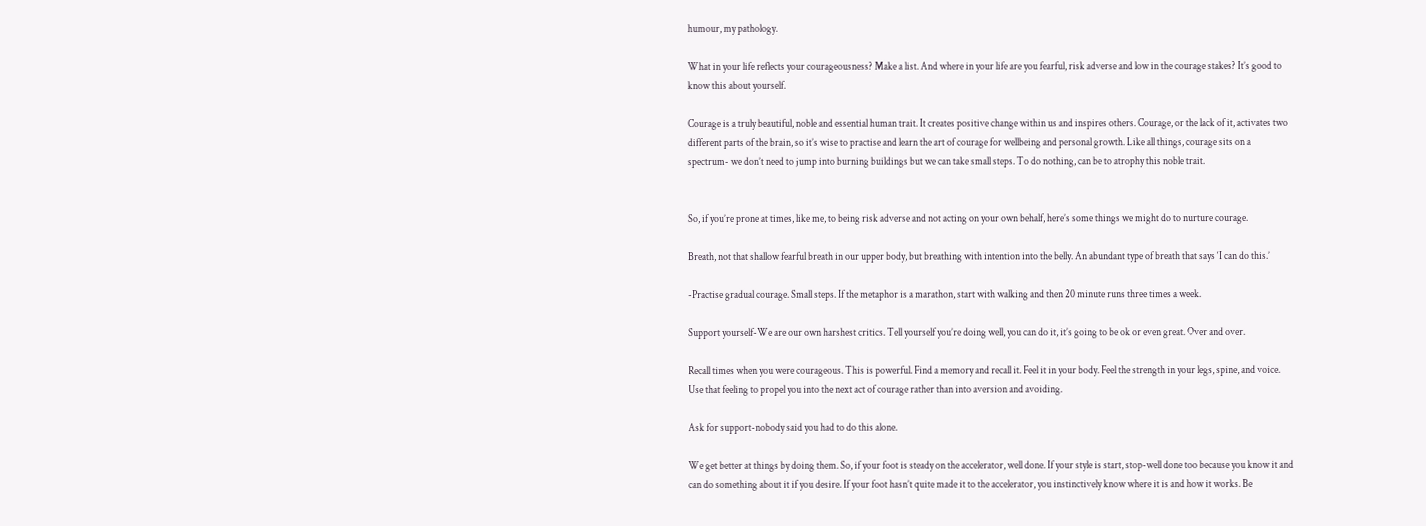humour, my pathology.

What in your life reflects your courageousness? Make a list. And where in your life are you fearful, risk adverse and low in the courage stakes? It’s good to know this about yourself.

Courage is a truly beautiful, noble and essential human trait. It creates positive change within us and inspires others. Courage, or the lack of it, activates two different parts of the brain, so it’s wise to practise and learn the art of courage for wellbeing and personal growth. Like all things, courage sits on a spectrum- we don’t need to jump into burning buildings but we can take small steps. To do nothing, can be to atrophy this noble trait.


So, if you’re prone at times, like me, to being risk adverse and not acting on your own behalf, here’s some things we might do to nurture courage.

Breath, not that shallow fearful breath in our upper body, but breathing with intention into the belly. An abundant type of breath that says ‘I can do this.’

-Practise gradual courage. Small steps. If the metaphor is a marathon, start with walking and then 20 minute runs three times a week.

Support yourself-We are our own harshest critics. Tell yourself you’re doing well, you can do it, it’s going to be ok or even great. Over and over.

Recall times when you were courageous. This is powerful. Find a memory and recall it. Feel it in your body. Feel the strength in your legs, spine, and voice. Use that feeling to propel you into the next act of courage rather than into aversion and avoiding.

Ask for support-nobody said you had to do this alone.

We get better at things by doing them. So, if your foot is steady on the accelerator, well done. If your style is start, stop-well done too because you know it and can do something about it if you desire. If your foot hasn’t quite made it to the accelerator, you instinctively know where it is and how it works. Be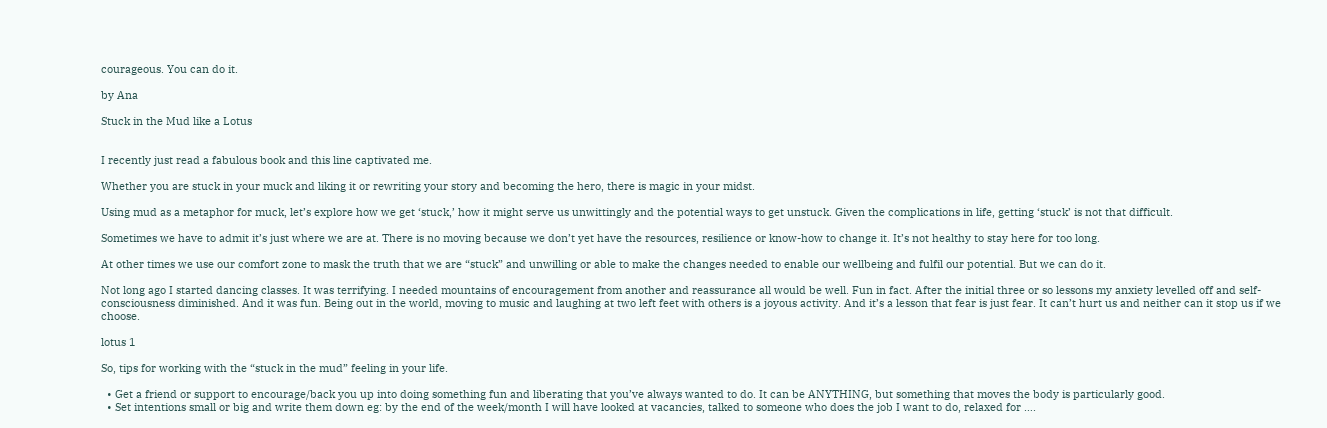courageous. You can do it.

by Ana

Stuck in the Mud like a Lotus


I recently just read a fabulous book and this line captivated me.

Whether you are stuck in your muck and liking it or rewriting your story and becoming the hero, there is magic in your midst.

Using mud as a metaphor for muck, let’s explore how we get ‘stuck,’ how it might serve us unwittingly and the potential ways to get unstuck. Given the complications in life, getting ‘stuck’ is not that difficult.

Sometimes we have to admit it’s just where we are at. There is no moving because we don’t yet have the resources, resilience or know-how to change it. It’s not healthy to stay here for too long.

At other times we use our comfort zone to mask the truth that we are “stuck” and unwilling or able to make the changes needed to enable our wellbeing and fulfil our potential. But we can do it.

Not long ago I started dancing classes. It was terrifying. I needed mountains of encouragement from another and reassurance all would be well. Fun in fact. After the initial three or so lessons my anxiety levelled off and self-consciousness diminished. And it was fun. Being out in the world, moving to music and laughing at two left feet with others is a joyous activity. And it’s a lesson that fear is just fear. It can’t hurt us and neither can it stop us if we choose.

lotus 1

So, tips for working with the “stuck in the mud” feeling in your life.

  • Get a friend or support to encourage/back you up into doing something fun and liberating that you’ve always wanted to do. It can be ANYTHING, but something that moves the body is particularly good.
  • Set intentions small or big and write them down eg: by the end of the week/month I will have looked at vacancies, talked to someone who does the job I want to do, relaxed for ….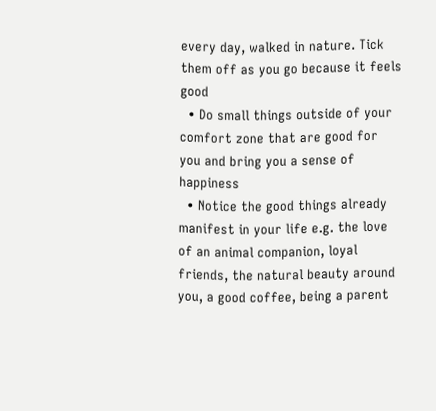every day, walked in nature. Tick them off as you go because it feels good
  • Do small things outside of your comfort zone that are good for you and bring you a sense of happiness
  • Notice the good things already manifest in your life e.g. the love of an animal companion, loyal friends, the natural beauty around you, a good coffee, being a parent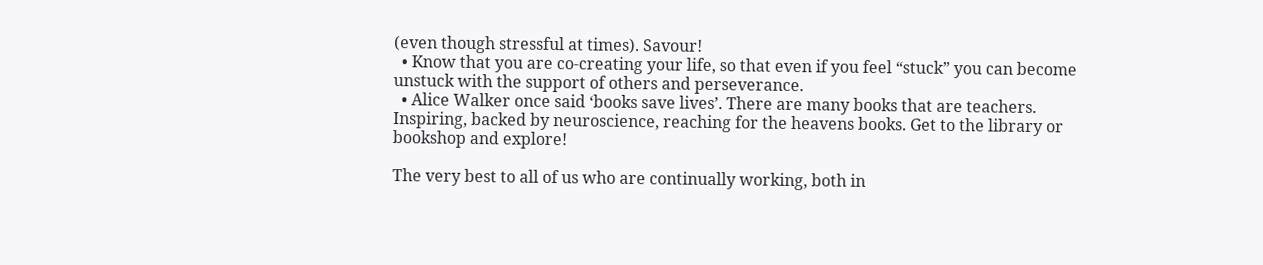(even though stressful at times). Savour!
  • Know that you are co-creating your life, so that even if you feel “stuck” you can become unstuck with the support of others and perseverance.
  • Alice Walker once said ‘books save lives’. There are many books that are teachers. Inspiring, backed by neuroscience, reaching for the heavens books. Get to the library or bookshop and explore!

The very best to all of us who are continually working, both in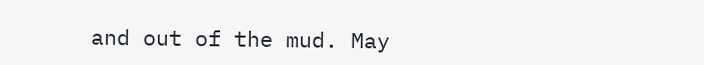and out of the mud. May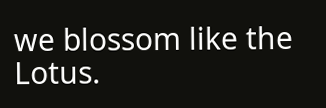we blossom like the Lotus.